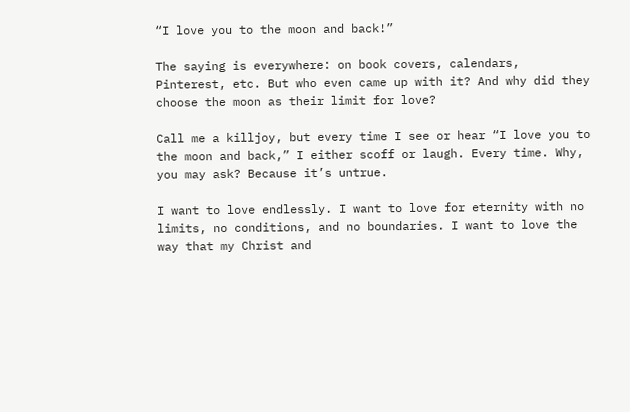“I love you to the moon and back!”

The saying is everywhere: on book covers, calendars, Pinterest, etc. But who even came up with it? And why did they choose the moon as their limit for love?

Call me a killjoy, but every time I see or hear “I love you to the moon and back,” I either scoff or laugh. Every time. Why, you may ask? Because it’s untrue.

I want to love endlessly. I want to love for eternity with no limits, no conditions, and no boundaries. I want to love the way that my Christ and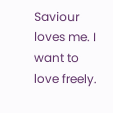Saviour loves me. I want to love freely.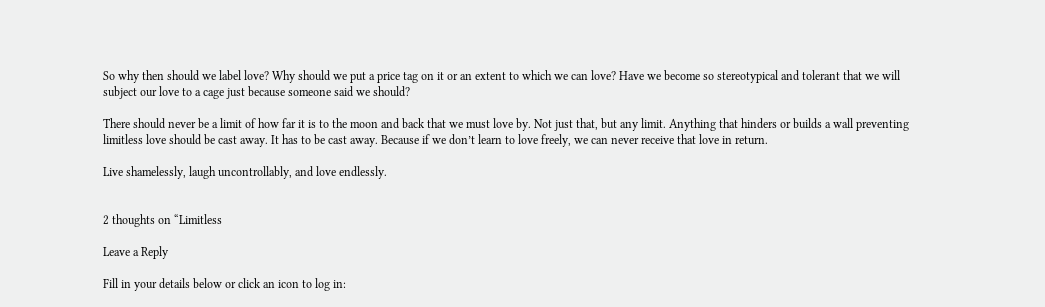So why then should we label love? Why should we put a price tag on it or an extent to which we can love? Have we become so stereotypical and tolerant that we will subject our love to a cage just because someone said we should?

There should never be a limit of how far it is to the moon and back that we must love by. Not just that, but any limit. Anything that hinders or builds a wall preventing limitless love should be cast away. It has to be cast away. Because if we don’t learn to love freely, we can never receive that love in return.

Live shamelessly, laugh uncontrollably, and love endlessly.


2 thoughts on “Limitless

Leave a Reply

Fill in your details below or click an icon to log in: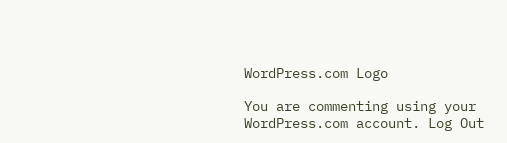WordPress.com Logo

You are commenting using your WordPress.com account. Log Out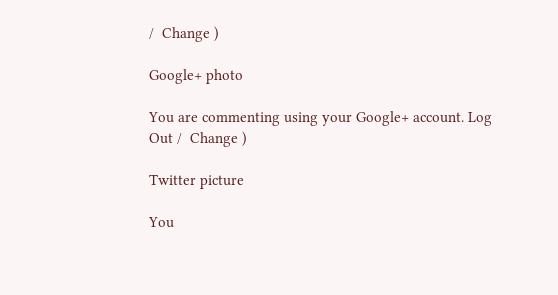/  Change )

Google+ photo

You are commenting using your Google+ account. Log Out /  Change )

Twitter picture

You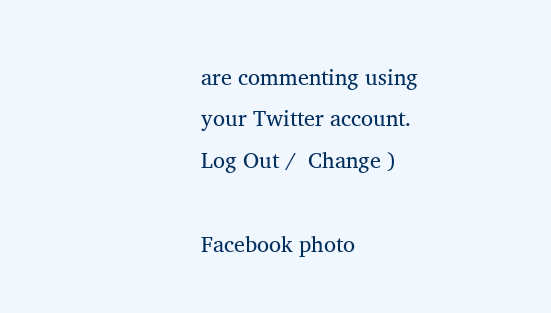are commenting using your Twitter account. Log Out /  Change )

Facebook photo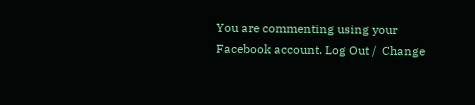You are commenting using your Facebook account. Log Out /  Change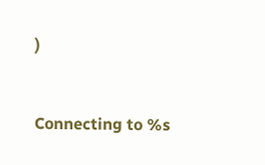)


Connecting to %s